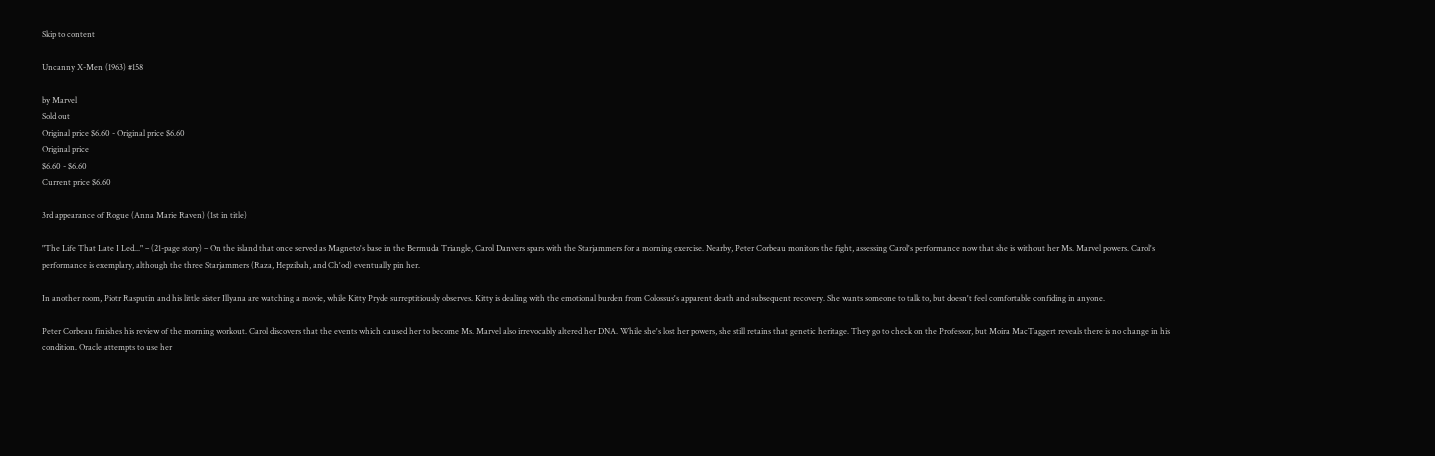Skip to content

Uncanny X-Men (1963) #158

by Marvel
Sold out
Original price $6.60 - Original price $6.60
Original price
$6.60 - $6.60
Current price $6.60

3rd appearance of Rogue (Anna Marie Raven) (1st in title)

"The Life That Late I Led..." – (21-page story) – On the island that once served as Magneto's base in the Bermuda Triangle, Carol Danvers spars with the Starjammers for a morning exercise. Nearby, Peter Corbeau monitors the fight, assessing Carol's performance now that she is without her Ms. Marvel powers. Carol's performance is exemplary, although the three Starjammers (Raza, Hepzibah, and Ch'od) eventually pin her.

In another room, Piotr Rasputin and his little sister Illyana are watching a movie, while Kitty Pryde surreptitiously observes. Kitty is dealing with the emotional burden from Colossus's apparent death and subsequent recovery. She wants someone to talk to, but doesn't feel comfortable confiding in anyone.

Peter Corbeau finishes his review of the morning workout. Carol discovers that the events which caused her to become Ms. Marvel also irrevocably altered her DNA. While she's lost her powers, she still retains that genetic heritage. They go to check on the Professor, but Moira MacTaggert reveals there is no change in his condition. Oracle attempts to use her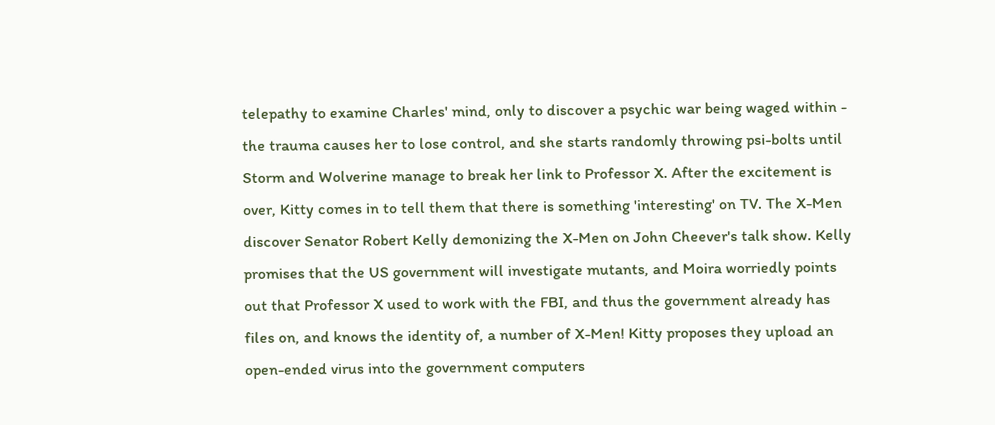telepathy to examine Charles' mind, only to discover a psychic war being waged within - the trauma causes her to lose control, and she starts randomly throwing psi-bolts until Storm and Wolverine manage to break her link to Professor X. After the excitement is over, Kitty comes in to tell them that there is something 'interesting' on TV. The X-Men discover Senator Robert Kelly demonizing the X-Men on John Cheever's talk show. Kelly promises that the US government will investigate mutants, and Moira worriedly points out that Professor X used to work with the FBI, and thus the government already has files on, and knows the identity of, a number of X-Men! Kitty proposes they upload an open-ended virus into the government computers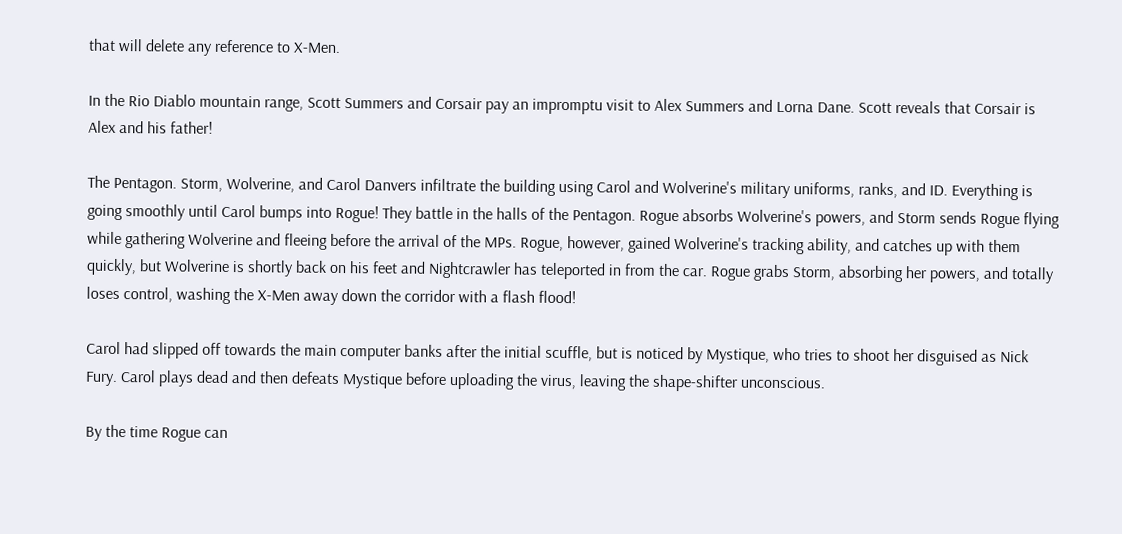that will delete any reference to X-Men.

In the Rio Diablo mountain range, Scott Summers and Corsair pay an impromptu visit to Alex Summers and Lorna Dane. Scott reveals that Corsair is Alex and his father!

The Pentagon. Storm, Wolverine, and Carol Danvers infiltrate the building using Carol and Wolverine's military uniforms, ranks, and ID. Everything is going smoothly until Carol bumps into Rogue! They battle in the halls of the Pentagon. Rogue absorbs Wolverine's powers, and Storm sends Rogue flying while gathering Wolverine and fleeing before the arrival of the MPs. Rogue, however, gained Wolverine's tracking ability, and catches up with them quickly, but Wolverine is shortly back on his feet and Nightcrawler has teleported in from the car. Rogue grabs Storm, absorbing her powers, and totally loses control, washing the X-Men away down the corridor with a flash flood!

Carol had slipped off towards the main computer banks after the initial scuffle, but is noticed by Mystique, who tries to shoot her disguised as Nick Fury. Carol plays dead and then defeats Mystique before uploading the virus, leaving the shape-shifter unconscious.

By the time Rogue can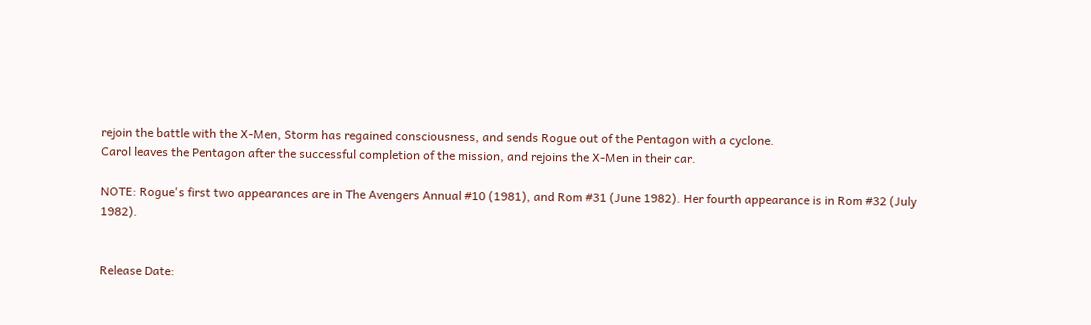rejoin the battle with the X-Men, Storm has regained consciousness, and sends Rogue out of the Pentagon with a cyclone.
Carol leaves the Pentagon after the successful completion of the mission, and rejoins the X-Men in their car.

NOTE: Rogue's first two appearances are in The Avengers Annual #10 (1981), and Rom #31 (June 1982). Her fourth appearance is in Rom #32 (July 1982).


Release Date: